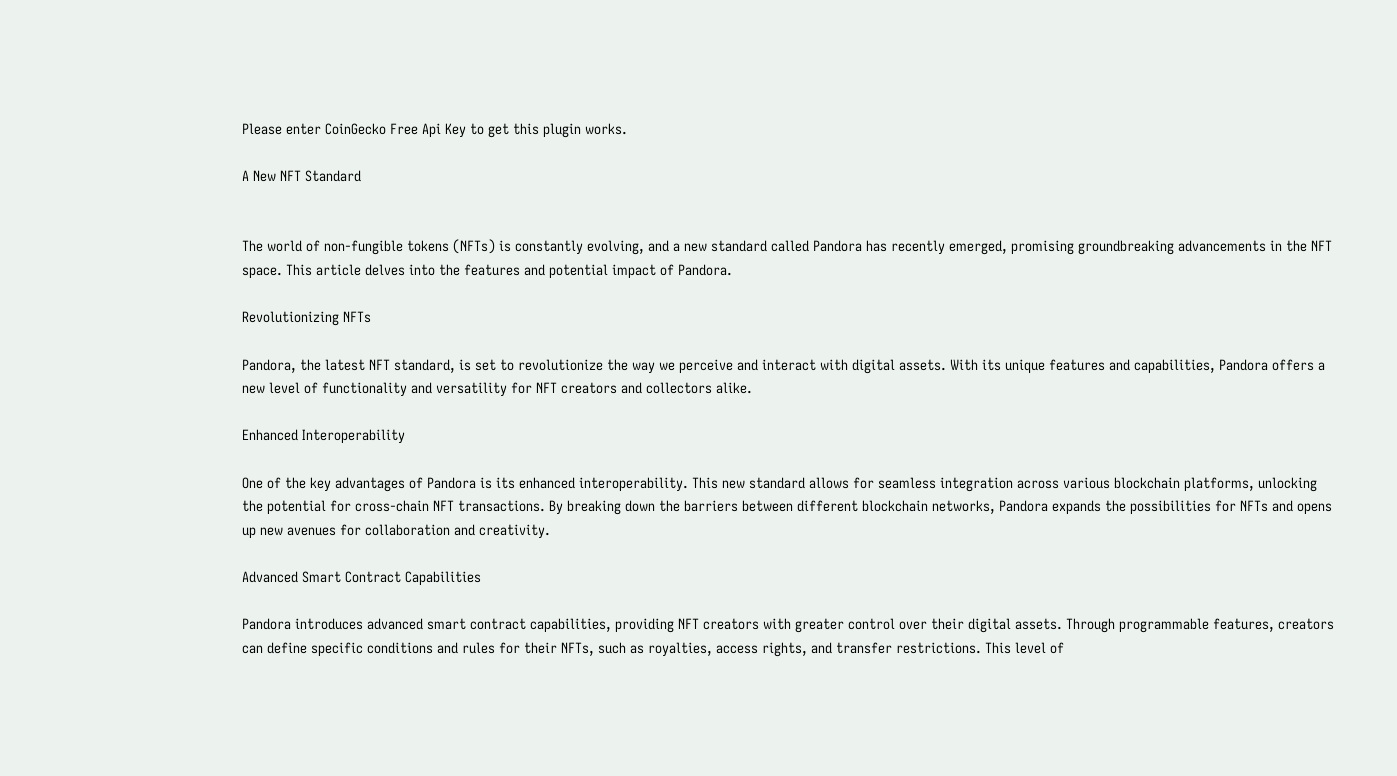Please enter CoinGecko Free Api Key to get this plugin works.

A New NFT Standard


The world of non-fungible tokens (NFTs) is constantly evolving, and a new standard called Pandora has recently emerged, promising groundbreaking advancements in the NFT space. This article delves into the features and potential impact of Pandora.

Revolutionizing NFTs

Pandora, the latest NFT standard, is set to revolutionize the way we perceive and interact with digital assets. With its unique features and capabilities, Pandora offers a new level of functionality and versatility for NFT creators and collectors alike.

Enhanced Interoperability

One of the key advantages of Pandora is its enhanced interoperability. This new standard allows for seamless integration across various blockchain platforms, unlocking the potential for cross-chain NFT transactions. By breaking down the barriers between different blockchain networks, Pandora expands the possibilities for NFTs and opens up new avenues for collaboration and creativity.

Advanced Smart Contract Capabilities

Pandora introduces advanced smart contract capabilities, providing NFT creators with greater control over their digital assets. Through programmable features, creators can define specific conditions and rules for their NFTs, such as royalties, access rights, and transfer restrictions. This level of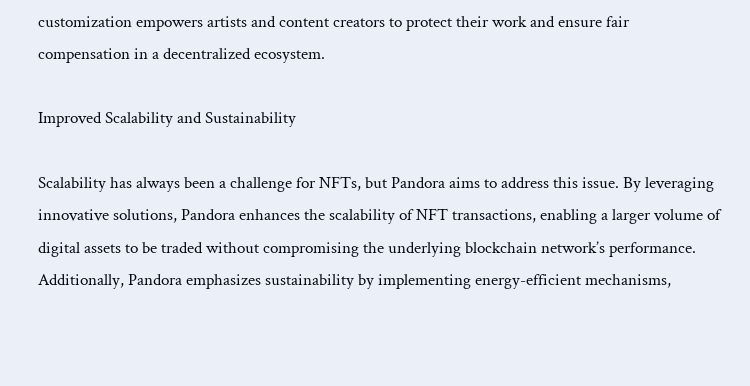customization empowers artists and content creators to protect their work and ensure fair compensation in a decentralized ecosystem.

Improved Scalability and Sustainability

Scalability has always been a challenge for NFTs, but Pandora aims to address this issue. By leveraging innovative solutions, Pandora enhances the scalability of NFT transactions, enabling a larger volume of digital assets to be traded without compromising the underlying blockchain network’s performance. Additionally, Pandora emphasizes sustainability by implementing energy-efficient mechanisms,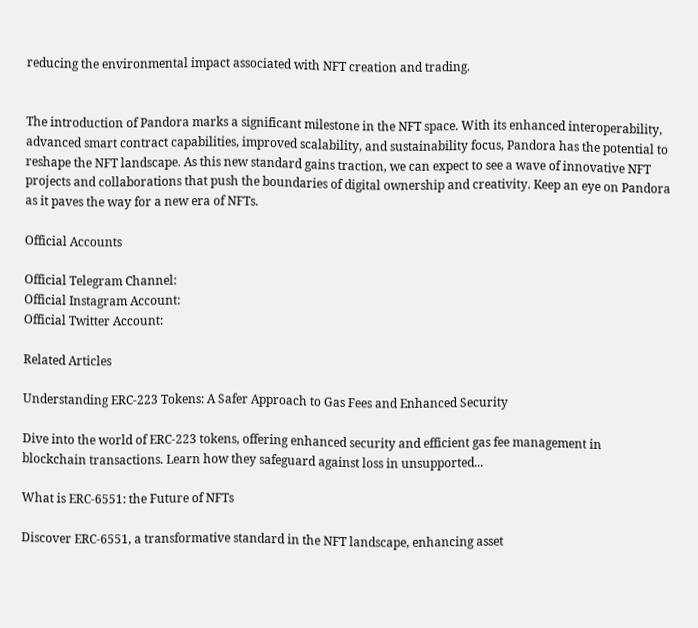reducing the environmental impact associated with NFT creation and trading.


The introduction of Pandora marks a significant milestone in the NFT space. With its enhanced interoperability, advanced smart contract capabilities, improved scalability, and sustainability focus, Pandora has the potential to reshape the NFT landscape. As this new standard gains traction, we can expect to see a wave of innovative NFT projects and collaborations that push the boundaries of digital ownership and creativity. Keep an eye on Pandora as it paves the way for a new era of NFTs.

Official Accounts

Official Telegram Channel:
Official Instagram Account:
Official Twitter Account:

Related Articles

Understanding ERC-223 Tokens: A Safer Approach to Gas Fees and Enhanced Security

Dive into the world of ERC-223 tokens, offering enhanced security and efficient gas fee management in blockchain transactions. Learn how they safeguard against loss in unsupported...

What is ERC-6551: the Future of NFTs

Discover ERC-6551, a transformative standard in the NFT landscape, enhancing asset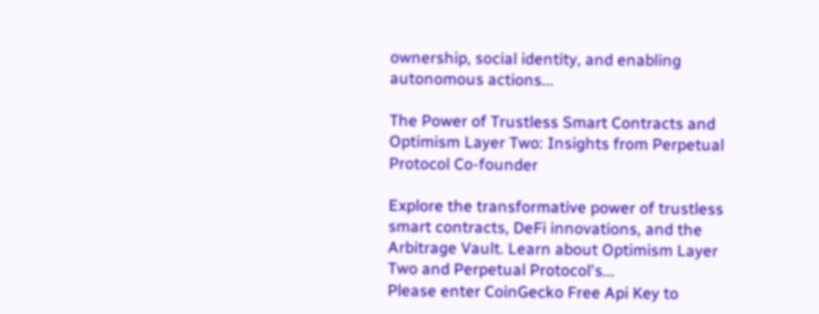ownership, social identity, and enabling autonomous actions...

The Power of Trustless Smart Contracts and Optimism Layer Two: Insights from Perpetual Protocol Co-founder

Explore the transformative power of trustless smart contracts, DeFi innovations, and the Arbitrage Vault. Learn about Optimism Layer Two and Perpetual Protocol's...
Please enter CoinGecko Free Api Key to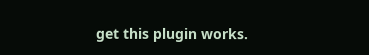get this plugin works.